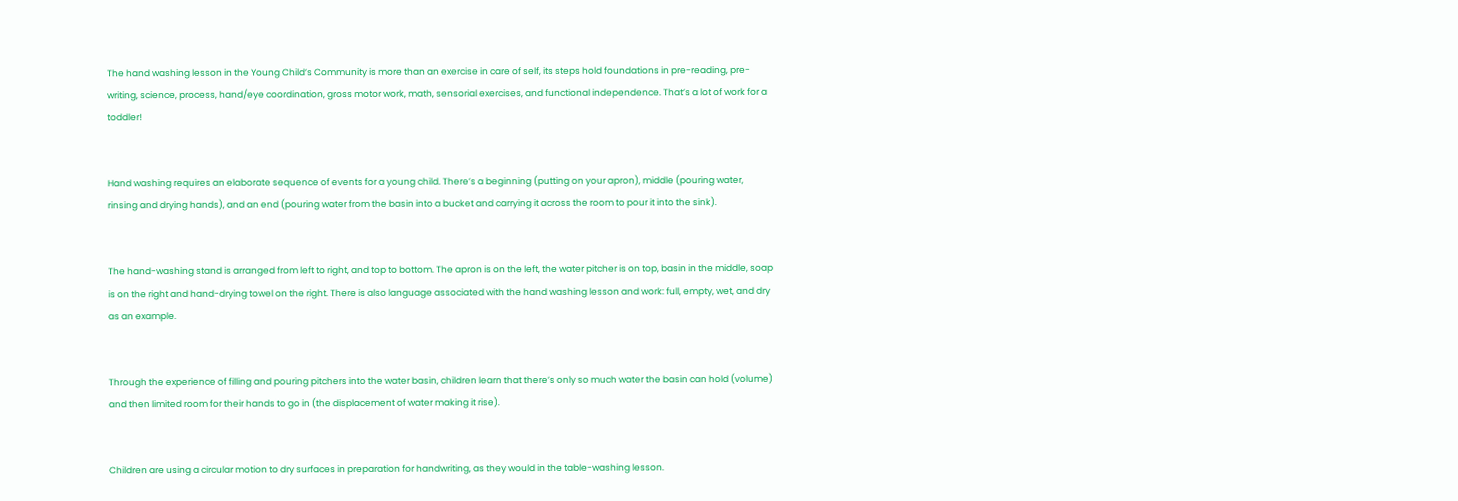The hand washing lesson in the Young Child’s Community is more than an exercise in care of self, its steps hold foundations in pre-reading, pre-writing, science, process, hand/eye coordination, gross motor work, math, sensorial exercises, and functional independence. That’s a lot of work for a toddler!


Hand washing requires an elaborate sequence of events for a young child. There’s a beginning (putting on your apron), middle (pouring water, rinsing and drying hands), and an end (pouring water from the basin into a bucket and carrying it across the room to pour it into the sink).


The hand-washing stand is arranged from left to right, and top to bottom. The apron is on the left, the water pitcher is on top, basin in the middle, soap is on the right and hand-drying towel on the right. There is also language associated with the hand washing lesson and work: full, empty, wet, and dry as an example.


Through the experience of filling and pouring pitchers into the water basin, children learn that there’s only so much water the basin can hold (volume) and then limited room for their hands to go in (the displacement of water making it rise).


Children are using a circular motion to dry surfaces in preparation for handwriting, as they would in the table-washing lesson.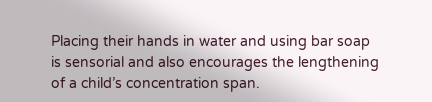Placing their hands in water and using bar soap is sensorial and also encourages the lengthening of a child’s concentration span.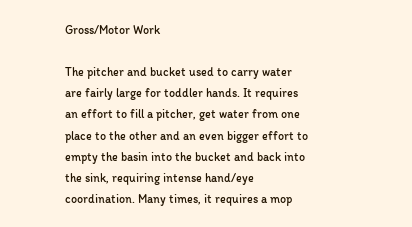Gross/Motor Work

The pitcher and bucket used to carry water are fairly large for toddler hands. It requires an effort to fill a pitcher, get water from one place to the other and an even bigger effort to empty the basin into the bucket and back into the sink, requiring intense hand/eye coordination. Many times, it requires a mop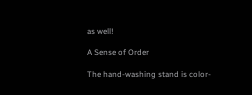as well!

A Sense of Order

The hand-washing stand is color-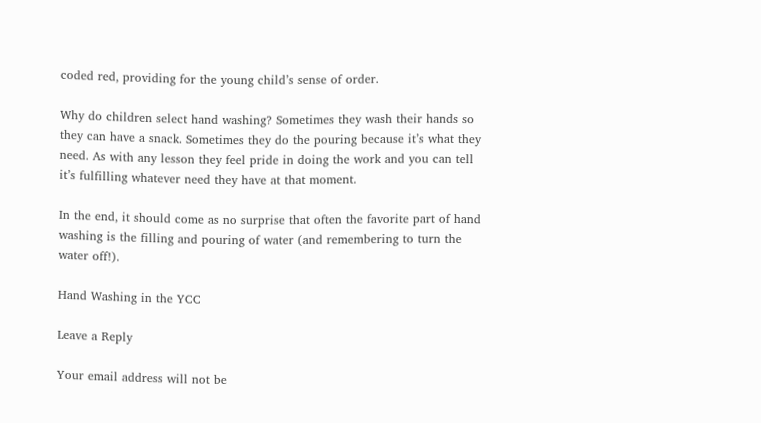coded red, providing for the young child’s sense of order.

Why do children select hand washing? Sometimes they wash their hands so they can have a snack. Sometimes they do the pouring because it’s what they need. As with any lesson they feel pride in doing the work and you can tell it’s fulfilling whatever need they have at that moment.

In the end, it should come as no surprise that often the favorite part of hand washing is the filling and pouring of water (and remembering to turn the water off!).

Hand Washing in the YCC

Leave a Reply

Your email address will not be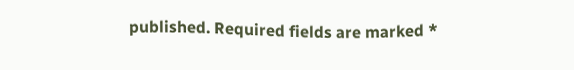published. Required fields are marked *